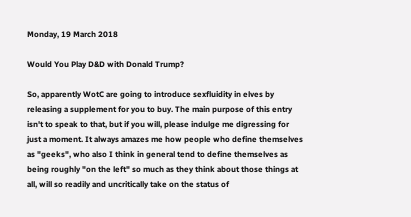Monday, 19 March 2018

Would You Play D&D with Donald Trump?

So, apparently WotC are going to introduce sexfluidity in elves by releasing a supplement for you to buy. The main purpose of this entry isn't to speak to that, but if you will, please indulge me digressing for just a moment. It always amazes me how people who define themselves as "geeks", who also I think in general tend to define themselves as being roughly "on the left" so much as they think about those things at all, will so readily and uncritically take on the status of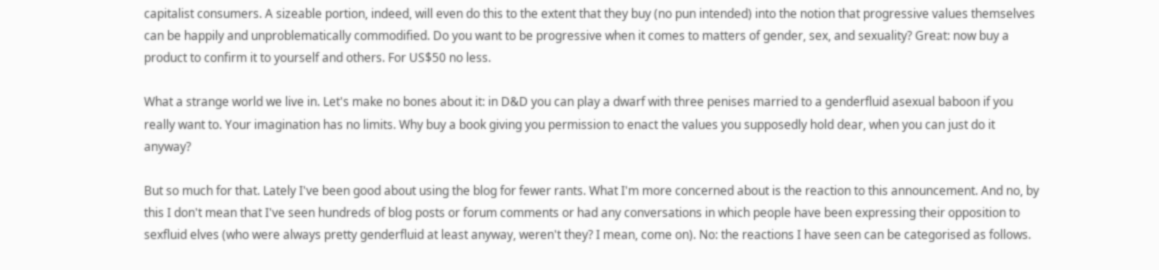capitalist consumers. A sizeable portion, indeed, will even do this to the extent that they buy (no pun intended) into the notion that progressive values themselves can be happily and unproblematically commodified. Do you want to be progressive when it comes to matters of gender, sex, and sexuality? Great: now buy a product to confirm it to yourself and others. For US$50 no less.

What a strange world we live in. Let's make no bones about it: in D&D you can play a dwarf with three penises married to a genderfluid asexual baboon if you really want to. Your imagination has no limits. Why buy a book giving you permission to enact the values you supposedly hold dear, when you can just do it anyway?

But so much for that. Lately I've been good about using the blog for fewer rants. What I'm more concerned about is the reaction to this announcement. And no, by this I don't mean that I've seen hundreds of blog posts or forum comments or had any conversations in which people have been expressing their opposition to sexfluid elves (who were always pretty genderfluid at least anyway, weren't they? I mean, come on). No: the reactions I have seen can be categorised as follows.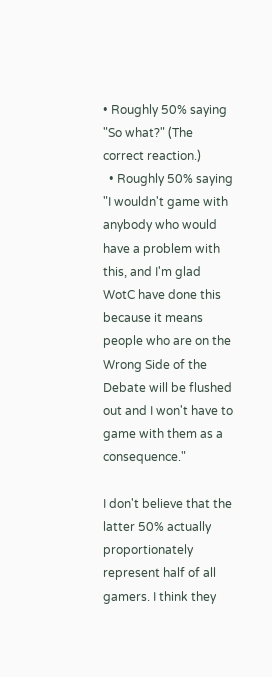• Roughly 50% saying "So what?" (The correct reaction.)
  • Roughly 50% saying "I wouldn't game with anybody who would have a problem with this, and I'm glad WotC have done this because it means people who are on the Wrong Side of the Debate will be flushed out and I won't have to game with them as a consequence."

I don't believe that the latter 50% actually proportionately represent half of all gamers. I think they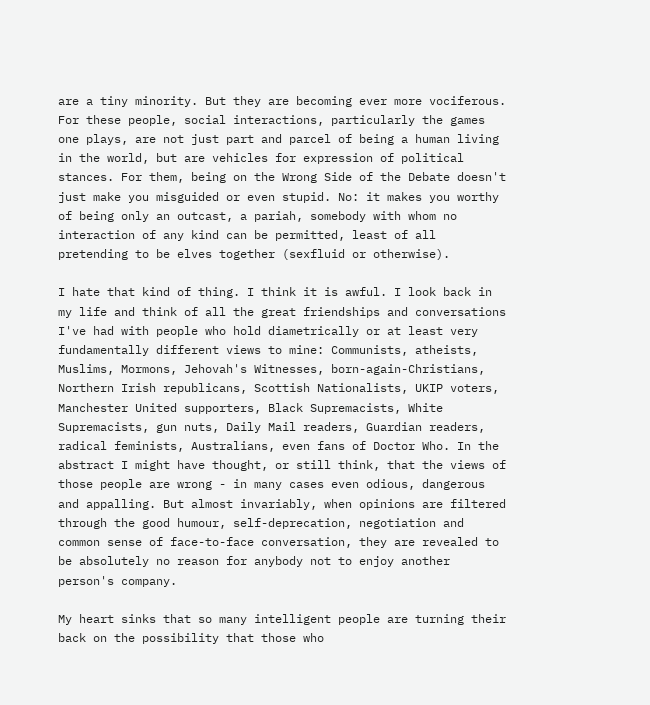are a tiny minority. But they are becoming ever more vociferous. For these people, social interactions, particularly the games one plays, are not just part and parcel of being a human living in the world, but are vehicles for expression of political stances. For them, being on the Wrong Side of the Debate doesn't just make you misguided or even stupid. No: it makes you worthy of being only an outcast, a pariah, somebody with whom no interaction of any kind can be permitted, least of all pretending to be elves together (sexfluid or otherwise).

I hate that kind of thing. I think it is awful. I look back in my life and think of all the great friendships and conversations I've had with people who hold diametrically or at least very fundamentally different views to mine: Communists, atheists, Muslims, Mormons, Jehovah's Witnesses, born-again-Christians, Northern Irish republicans, Scottish Nationalists, UKIP voters, Manchester United supporters, Black Supremacists, White Supremacists, gun nuts, Daily Mail readers, Guardian readers, radical feminists, Australians, even fans of Doctor Who. In the abstract I might have thought, or still think, that the views of those people are wrong - in many cases even odious, dangerous and appalling. But almost invariably, when opinions are filtered through the good humour, self-deprecation, negotiation and common sense of face-to-face conversation, they are revealed to be absolutely no reason for anybody not to enjoy another person's company.

My heart sinks that so many intelligent people are turning their back on the possibility that those who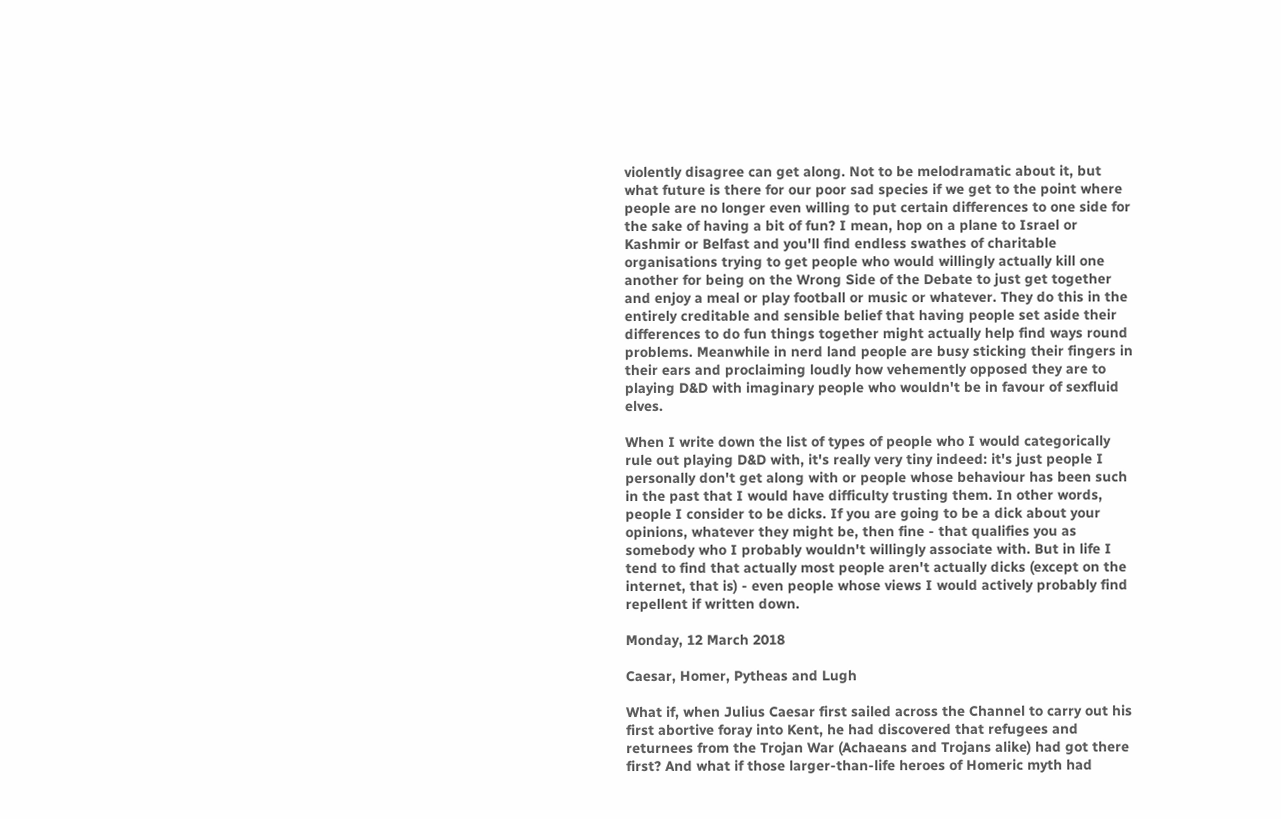violently disagree can get along. Not to be melodramatic about it, but what future is there for our poor sad species if we get to the point where people are no longer even willing to put certain differences to one side for the sake of having a bit of fun? I mean, hop on a plane to Israel or Kashmir or Belfast and you'll find endless swathes of charitable organisations trying to get people who would willingly actually kill one another for being on the Wrong Side of the Debate to just get together and enjoy a meal or play football or music or whatever. They do this in the entirely creditable and sensible belief that having people set aside their differences to do fun things together might actually help find ways round problems. Meanwhile in nerd land people are busy sticking their fingers in their ears and proclaiming loudly how vehemently opposed they are to playing D&D with imaginary people who wouldn't be in favour of sexfluid elves.

When I write down the list of types of people who I would categorically rule out playing D&D with, it's really very tiny indeed: it's just people I personally don't get along with or people whose behaviour has been such in the past that I would have difficulty trusting them. In other words, people I consider to be dicks. If you are going to be a dick about your opinions, whatever they might be, then fine - that qualifies you as somebody who I probably wouldn't willingly associate with. But in life I tend to find that actually most people aren't actually dicks (except on the internet, that is) - even people whose views I would actively probably find repellent if written down.

Monday, 12 March 2018

Caesar, Homer, Pytheas and Lugh

What if, when Julius Caesar first sailed across the Channel to carry out his first abortive foray into Kent, he had discovered that refugees and returnees from the Trojan War (Achaeans and Trojans alike) had got there first? And what if those larger-than-life heroes of Homeric myth had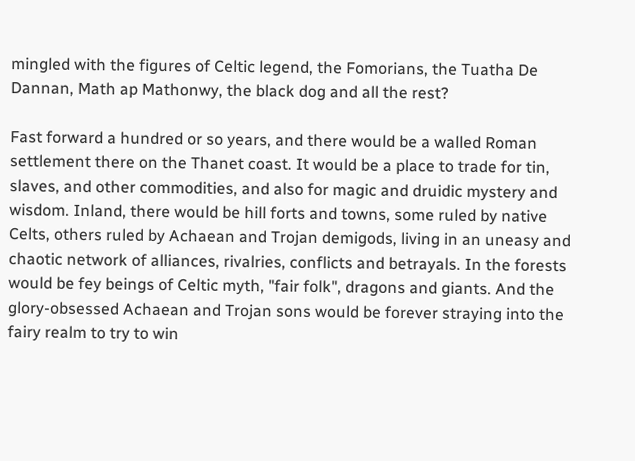mingled with the figures of Celtic legend, the Fomorians, the Tuatha De Dannan, Math ap Mathonwy, the black dog and all the rest?

Fast forward a hundred or so years, and there would be a walled Roman settlement there on the Thanet coast. It would be a place to trade for tin, slaves, and other commodities, and also for magic and druidic mystery and wisdom. Inland, there would be hill forts and towns, some ruled by native Celts, others ruled by Achaean and Trojan demigods, living in an uneasy and chaotic network of alliances, rivalries, conflicts and betrayals. In the forests would be fey beings of Celtic myth, "fair folk", dragons and giants. And the glory-obsessed Achaean and Trojan sons would be forever straying into the fairy realm to try to win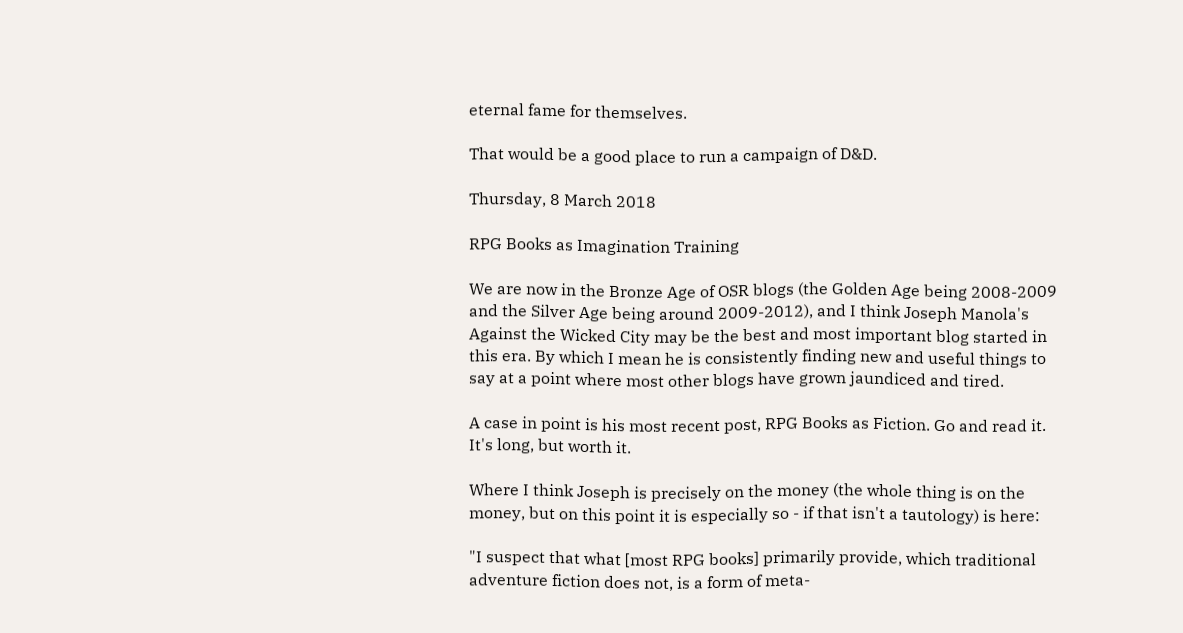eternal fame for themselves.

That would be a good place to run a campaign of D&D.

Thursday, 8 March 2018

RPG Books as Imagination Training

We are now in the Bronze Age of OSR blogs (the Golden Age being 2008-2009 and the Silver Age being around 2009-2012), and I think Joseph Manola's Against the Wicked City may be the best and most important blog started in this era. By which I mean he is consistently finding new and useful things to say at a point where most other blogs have grown jaundiced and tired.

A case in point is his most recent post, RPG Books as Fiction. Go and read it. It's long, but worth it.

Where I think Joseph is precisely on the money (the whole thing is on the money, but on this point it is especially so - if that isn't a tautology) is here:

"I suspect that what [most RPG books] primarily provide, which traditional adventure fiction does not, is a form of meta-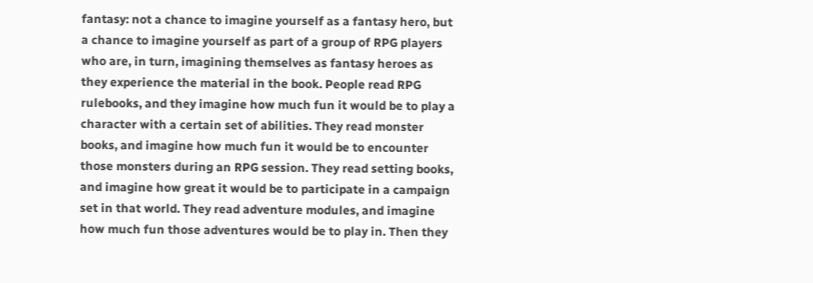fantasy: not a chance to imagine yourself as a fantasy hero, but a chance to imagine yourself as part of a group of RPG players who are, in turn, imagining themselves as fantasy heroes as they experience the material in the book. People read RPG rulebooks, and they imagine how much fun it would be to play a character with a certain set of abilities. They read monster books, and imagine how much fun it would be to encounter those monsters during an RPG session. They read setting books, and imagine how great it would be to participate in a campaign set in that world. They read adventure modules, and imagine how much fun those adventures would be to play in. Then they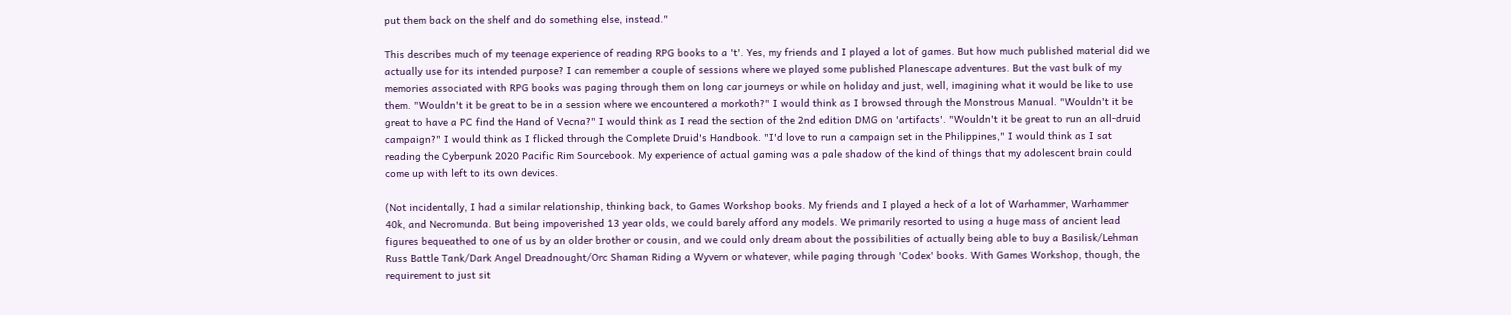put them back on the shelf and do something else, instead."

This describes much of my teenage experience of reading RPG books to a 't'. Yes, my friends and I played a lot of games. But how much published material did we actually use for its intended purpose? I can remember a couple of sessions where we played some published Planescape adventures. But the vast bulk of my memories associated with RPG books was paging through them on long car journeys or while on holiday and just, well, imagining what it would be like to use them. "Wouldn't it be great to be in a session where we encountered a morkoth?" I would think as I browsed through the Monstrous Manual. "Wouldn't it be great to have a PC find the Hand of Vecna?" I would think as I read the section of the 2nd edition DMG on 'artifacts'. "Wouldn't it be great to run an all-druid campaign?" I would think as I flicked through the Complete Druid's Handbook. "I'd love to run a campaign set in the Philippines," I would think as I sat reading the Cyberpunk 2020 Pacific Rim Sourcebook. My experience of actual gaming was a pale shadow of the kind of things that my adolescent brain could come up with left to its own devices.

(Not incidentally, I had a similar relationship, thinking back, to Games Workshop books. My friends and I played a heck of a lot of Warhammer, Warhammer 40k, and Necromunda. But being impoverished 13 year olds, we could barely afford any models. We primarily resorted to using a huge mass of ancient lead figures bequeathed to one of us by an older brother or cousin, and we could only dream about the possibilities of actually being able to buy a Basilisk/Lehman Russ Battle Tank/Dark Angel Dreadnought/Orc Shaman Riding a Wyvern or whatever, while paging through 'Codex' books. With Games Workshop, though, the requirement to just sit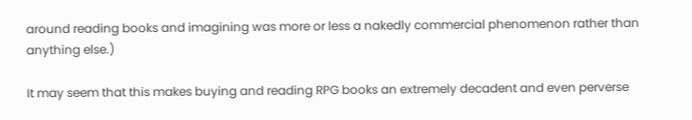around reading books and imagining was more or less a nakedly commercial phenomenon rather than anything else.)

It may seem that this makes buying and reading RPG books an extremely decadent and even perverse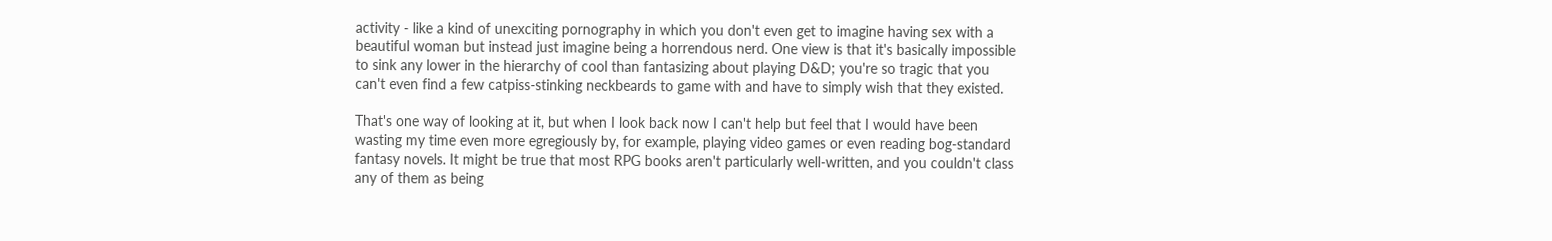activity - like a kind of unexciting pornography in which you don't even get to imagine having sex with a beautiful woman but instead just imagine being a horrendous nerd. One view is that it's basically impossible to sink any lower in the hierarchy of cool than fantasizing about playing D&D; you're so tragic that you can't even find a few catpiss-stinking neckbeards to game with and have to simply wish that they existed.

That's one way of looking at it, but when I look back now I can't help but feel that I would have been wasting my time even more egregiously by, for example, playing video games or even reading bog-standard fantasy novels. It might be true that most RPG books aren't particularly well-written, and you couldn't class any of them as being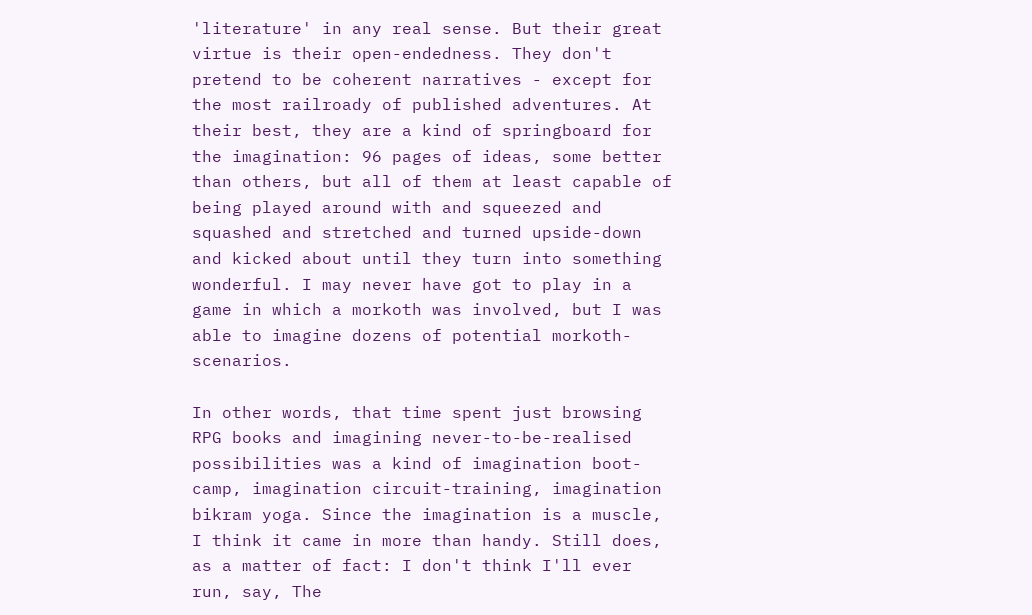'literature' in any real sense. But their great virtue is their open-endedness. They don't pretend to be coherent narratives - except for the most railroady of published adventures. At their best, they are a kind of springboard for the imagination: 96 pages of ideas, some better than others, but all of them at least capable of being played around with and squeezed and squashed and stretched and turned upside-down and kicked about until they turn into something wonderful. I may never have got to play in a game in which a morkoth was involved, but I was able to imagine dozens of potential morkoth-scenarios.

In other words, that time spent just browsing RPG books and imagining never-to-be-realised possibilities was a kind of imagination boot-camp, imagination circuit-training, imagination bikram yoga. Since the imagination is a muscle, I think it came in more than handy. Still does, as a matter of fact: I don't think I'll ever run, say, The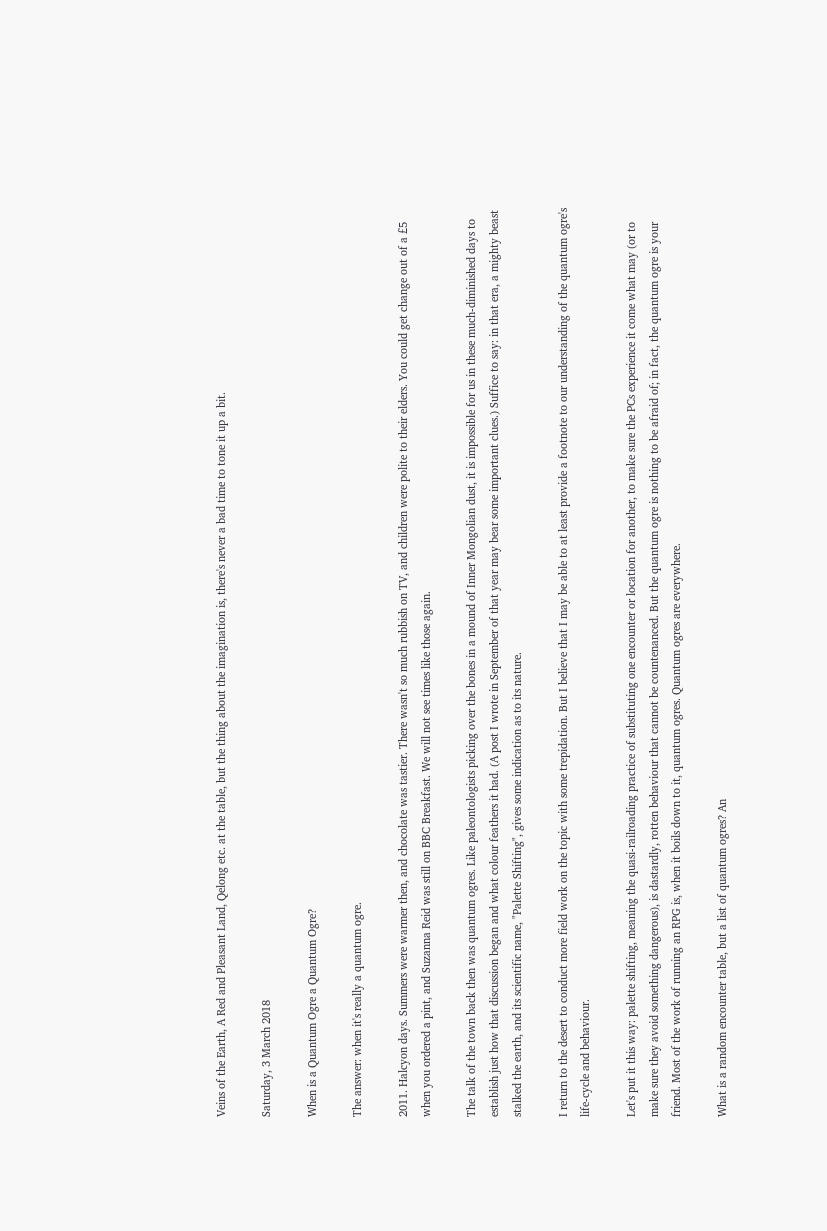Veins of the Earth, A Red and Pleasant Land, Qelong etc. at the table, but the thing about the imagination is, there's never a bad time to tone it up a bit.

Saturday, 3 March 2018

When is a Quantum Ogre a Quantum Ogre?

The answer: when it's really a quantum ogre.

2011. Halcyon days. Summers were warmer then, and chocolate was tastier. There wasn't so much rubbish on TV, and children were polite to their elders. You could get change out of a £5 when you ordered a pint, and Suzanna Reid was still on BBC Breakfast. We will not see times like those again.

The talk of the town back then was quantum ogres. Like paleontologists picking over the bones in a mound of Inner Mongolian dust, it is impossible for us in these much-diminished days to establish just how that discussion began and what colour feathers it had. (A post I wrote in September of that year may bear some important clues.) Suffice to say: in that era, a mighty beast stalked the earth, and its scientific name, "Palette Shifting", gives some indication as to its nature.

I return to the desert to conduct more field work on the topic with some trepidation. But I believe that I may be able to at least provide a footnote to our understanding of the quantum ogre's life-cycle and behaviour.

Let's put it this way: palette shifting, meaning the quasi-railroading practice of substituting one encounter or location for another, to make sure the PCs experience it come what may (or to make sure they avoid something dangerous), is dastardly, rotten behaviour that cannot be countenanced. But the quantum ogre is nothing to be afraid of; in fact, the quantum ogre is your friend. Most of the work of running an RPG is, when it boils down to it, quantum ogres. Quantum ogres are everywhere.

What is a random encounter table, but a list of quantum ogres? An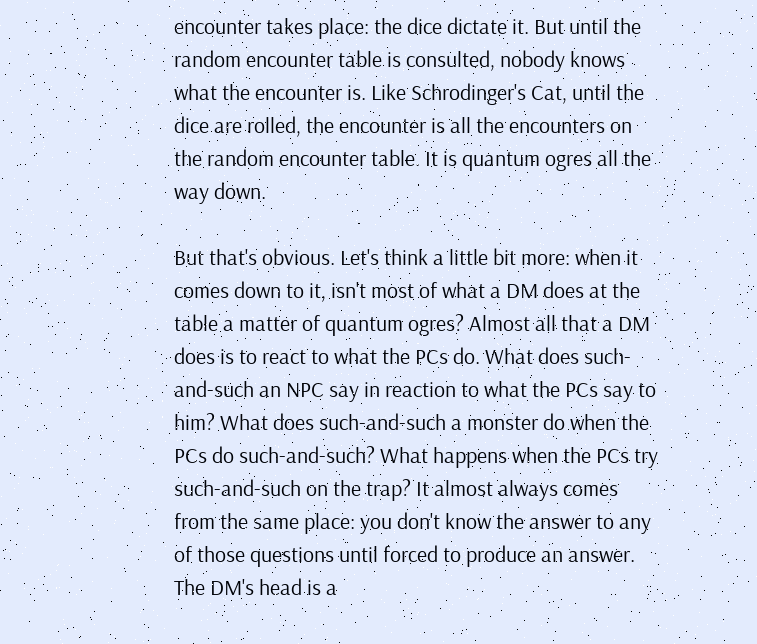encounter takes place: the dice dictate it. But until the random encounter table is consulted, nobody knows what the encounter is. Like Schrodinger's Cat, until the dice are rolled, the encounter is all the encounters on the random encounter table. It is quantum ogres all the way down.

But that's obvious. Let's think a little bit more: when it comes down to it, isn't most of what a DM does at the table a matter of quantum ogres? Almost all that a DM does is to react to what the PCs do. What does such-and-such an NPC say in reaction to what the PCs say to him? What does such-and-such a monster do when the PCs do such-and-such? What happens when the PCs try such-and-such on the trap? It almost always comes from the same place: you don't know the answer to any of those questions until forced to produce an answer. The DM's head is a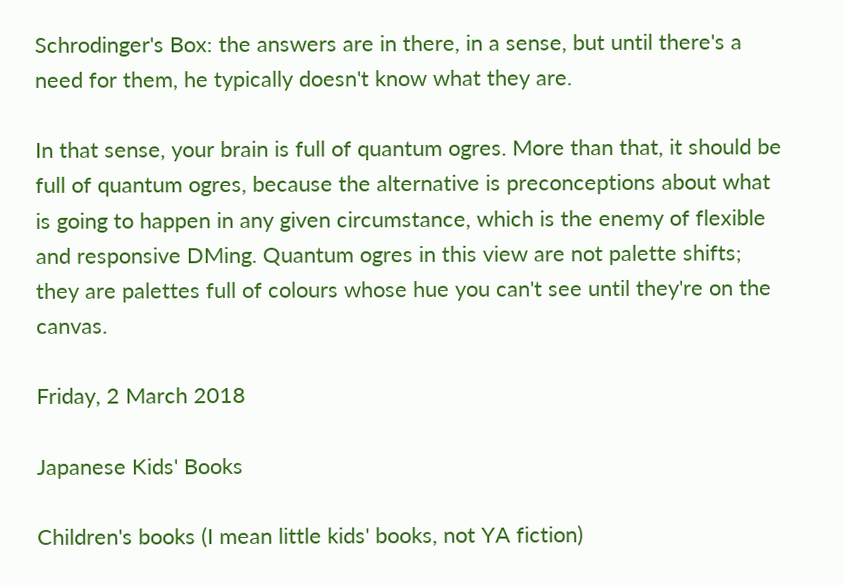Schrodinger's Box: the answers are in there, in a sense, but until there's a need for them, he typically doesn't know what they are.

In that sense, your brain is full of quantum ogres. More than that, it should be full of quantum ogres, because the alternative is preconceptions about what is going to happen in any given circumstance, which is the enemy of flexible and responsive DMing. Quantum ogres in this view are not palette shifts; they are palettes full of colours whose hue you can't see until they're on the canvas.

Friday, 2 March 2018

Japanese Kids' Books

Children's books (I mean little kids' books, not YA fiction)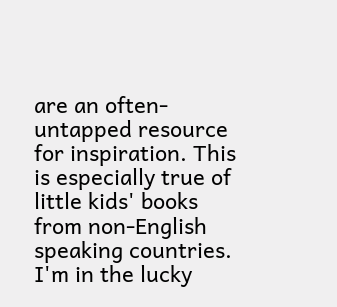are an often-untapped resource for inspiration. This is especially true of little kids' books from non-English speaking countries. I'm in the lucky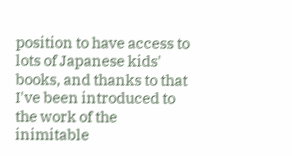position to have access to lots of Japanese kids' books, and thanks to that I've been introduced to the work of the inimitable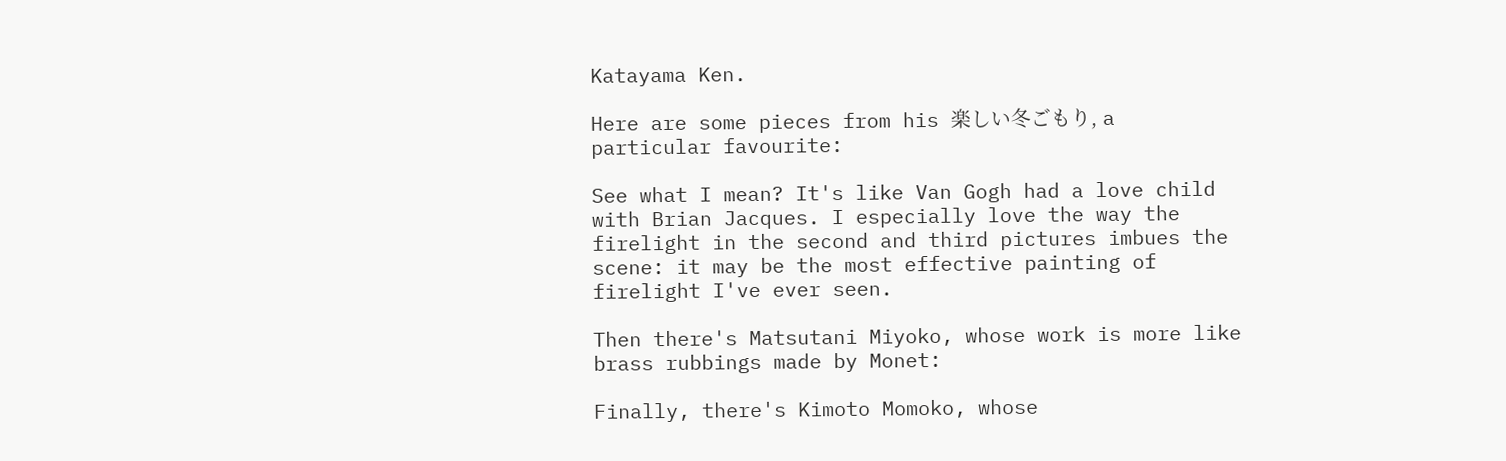Katayama Ken.

Here are some pieces from his 楽しい冬ごもり, a particular favourite:

See what I mean? It's like Van Gogh had a love child with Brian Jacques. I especially love the way the firelight in the second and third pictures imbues the scene: it may be the most effective painting of firelight I've ever seen.

Then there's Matsutani Miyoko, whose work is more like brass rubbings made by Monet:

Finally, there's Kimoto Momoko, whose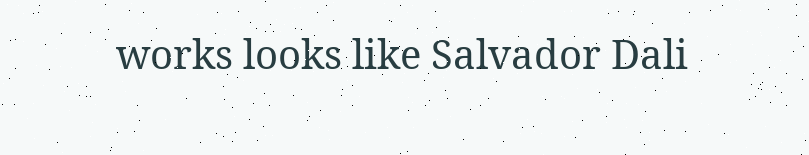works looks like Salvador Dali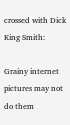crossed with Dick King Smith:

Grainy internet pictures may not do them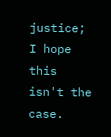justice; I hope this isn't the case.